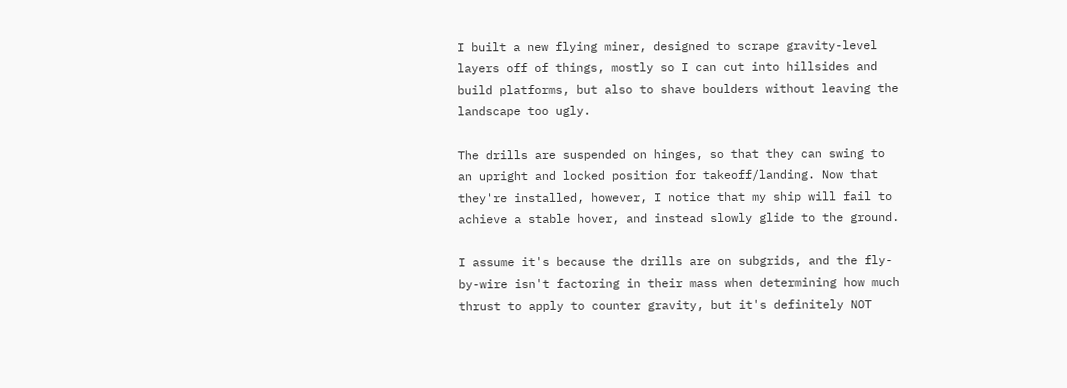I built a new flying miner, designed to scrape gravity-level layers off of things, mostly so I can cut into hillsides and build platforms, but also to shave boulders without leaving the landscape too ugly.

The drills are suspended on hinges, so that they can swing to an upright and locked position for takeoff/landing. Now that they're installed, however, I notice that my ship will fail to achieve a stable hover, and instead slowly glide to the ground.

I assume it's because the drills are on subgrids, and the fly-by-wire isn't factoring in their mass when determining how much thrust to apply to counter gravity, but it's definitely NOT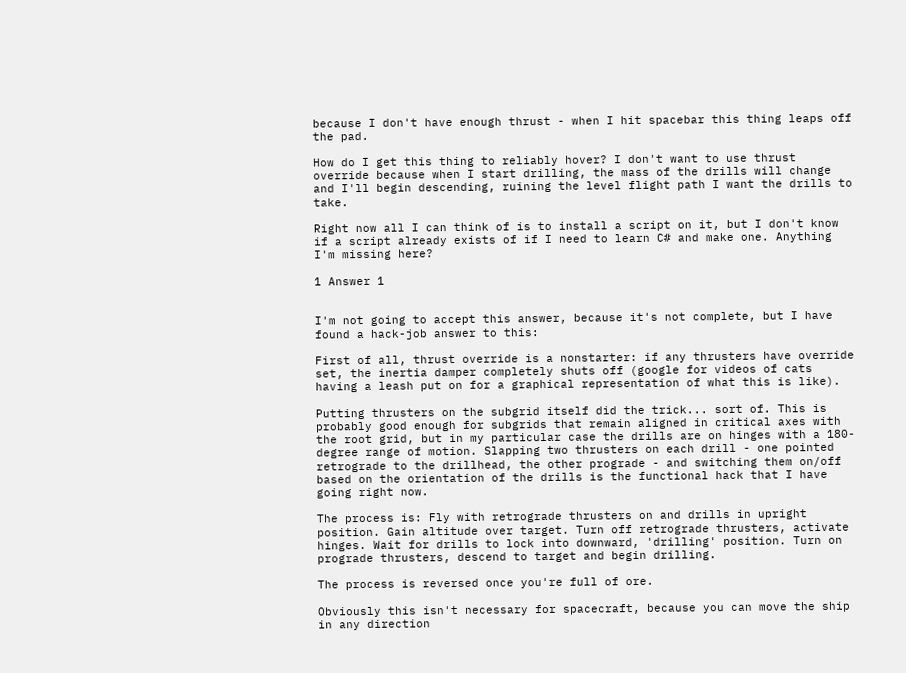because I don't have enough thrust - when I hit spacebar this thing leaps off the pad.

How do I get this thing to reliably hover? I don't want to use thrust override because when I start drilling, the mass of the drills will change and I'll begin descending, ruining the level flight path I want the drills to take.

Right now all I can think of is to install a script on it, but I don't know if a script already exists of if I need to learn C# and make one. Anything I'm missing here?

1 Answer 1


I'm not going to accept this answer, because it's not complete, but I have found a hack-job answer to this:

First of all, thrust override is a nonstarter: if any thrusters have override set, the inertia damper completely shuts off (google for videos of cats having a leash put on for a graphical representation of what this is like).

Putting thrusters on the subgrid itself did the trick... sort of. This is probably good enough for subgrids that remain aligned in critical axes with the root grid, but in my particular case the drills are on hinges with a 180-degree range of motion. Slapping two thrusters on each drill - one pointed retrograde to the drillhead, the other prograde - and switching them on/off based on the orientation of the drills is the functional hack that I have going right now.

The process is: Fly with retrograde thrusters on and drills in upright position. Gain altitude over target. Turn off retrograde thrusters, activate hinges. Wait for drills to lock into downward, 'drilling' position. Turn on prograde thrusters, descend to target and begin drilling.

The process is reversed once you're full of ore.

Obviously this isn't necessary for spacecraft, because you can move the ship in any direction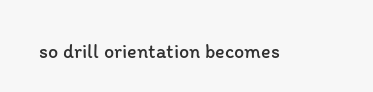so drill orientation becomes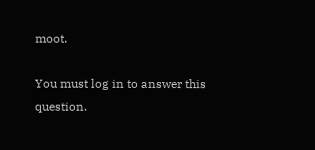moot.

You must log in to answer this question.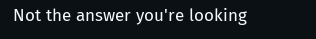Not the answer you're looking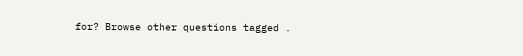for? Browse other questions tagged .